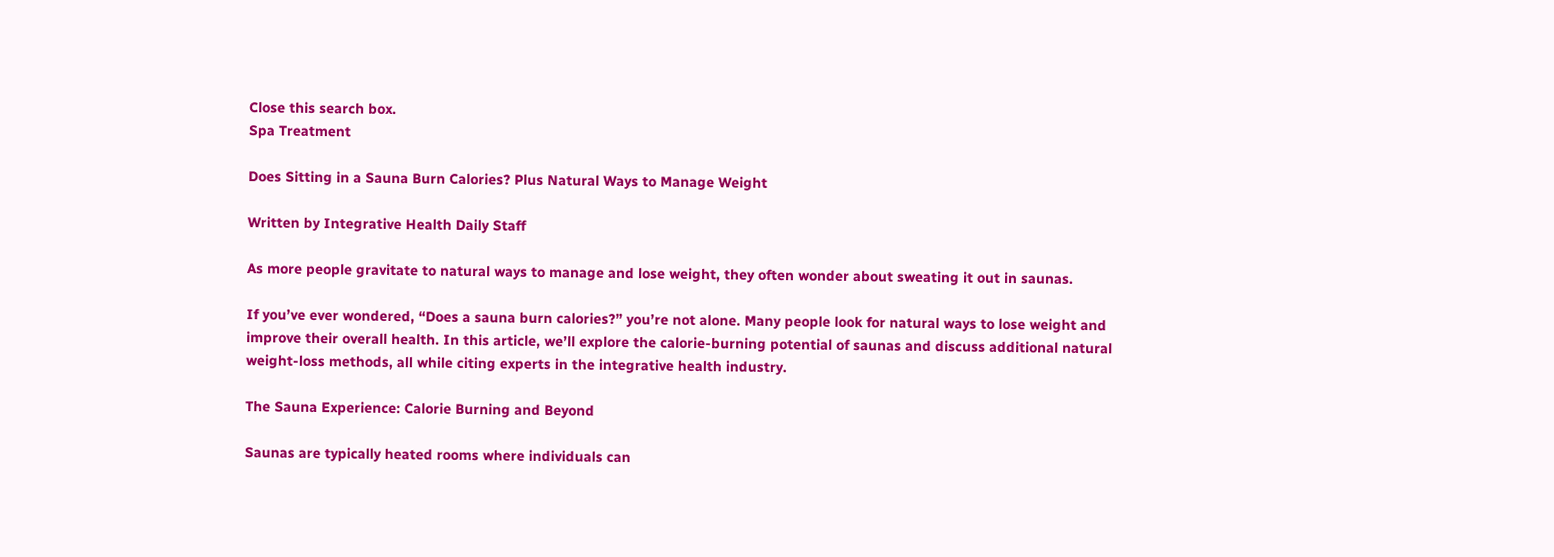Close this search box.
Spa Treatment

Does Sitting in a Sauna Burn Calories? Plus Natural Ways to Manage Weight

Written by Integrative Health Daily Staff

As more people gravitate to natural ways to manage and lose weight, they often wonder about sweating it out in saunas.

If you’ve ever wondered, “Does a sauna burn calories?” you’re not alone. Many people look for natural ways to lose weight and improve their overall health. In this article, we’ll explore the calorie-burning potential of saunas and discuss additional natural weight-loss methods, all while citing experts in the integrative health industry.

The Sauna Experience: Calorie Burning and Beyond

Saunas are typically heated rooms where individuals can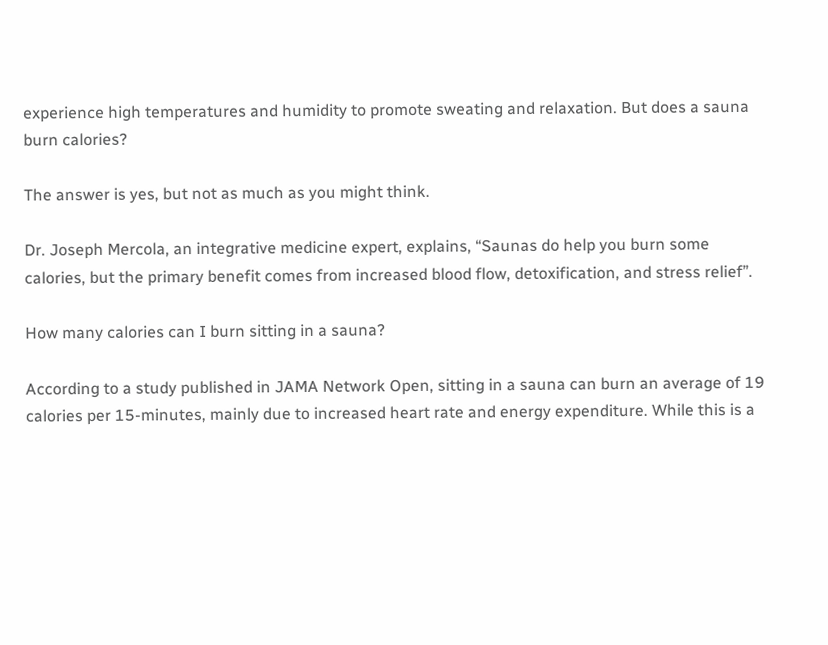experience high temperatures and humidity to promote sweating and relaxation. But does a sauna burn calories?

The answer is yes, but not as much as you might think.

Dr. Joseph Mercola, an integrative medicine expert, explains, “Saunas do help you burn some calories, but the primary benefit comes from increased blood flow, detoxification, and stress relief”.

How many calories can I burn sitting in a sauna?

According to a study published in JAMA Network Open, sitting in a sauna can burn an average of 19 calories per 15-minutes, mainly due to increased heart rate and energy expenditure. While this is a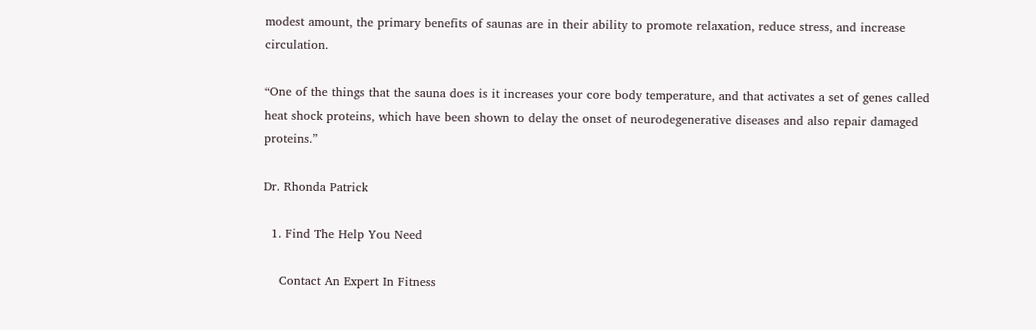modest amount, the primary benefits of saunas are in their ability to promote relaxation, reduce stress, and increase circulation.

“One of the things that the sauna does is it increases your core body temperature, and that activates a set of genes called heat shock proteins, which have been shown to delay the onset of neurodegenerative diseases and also repair damaged proteins.”

Dr. Rhonda Patrick

  1. Find The Help You Need

    Contact An Expert In Fitness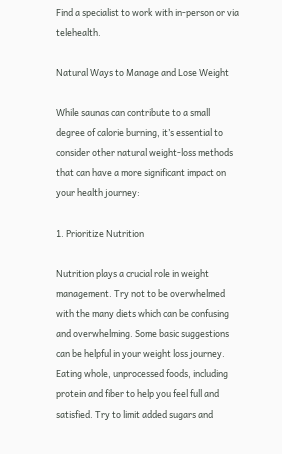Find a specialist to work with in-person or via telehealth.

Natural Ways to Manage and Lose Weight

While saunas can contribute to a small degree of calorie burning, it’s essential to consider other natural weight-loss methods that can have a more significant impact on your health journey:

1. Prioritize Nutrition

Nutrition plays a crucial role in weight management. Try not to be overwhelmed with the many diets which can be confusing and overwhelming. Some basic suggestions can be helpful in your weight loss journey. Eating whole, unprocessed foods, including protein and fiber to help you feel full and satisfied. Try to limit added sugars and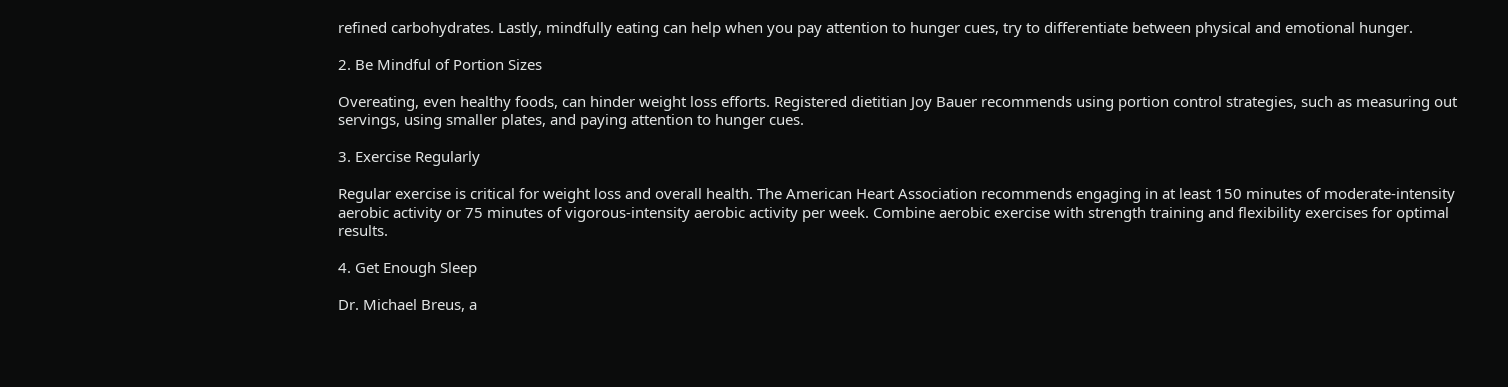refined carbohydrates. Lastly, mindfully eating can help when you pay attention to hunger cues, try to differentiate between physical and emotional hunger.

2. Be Mindful of Portion Sizes

Overeating, even healthy foods, can hinder weight loss efforts. Registered dietitian Joy Bauer recommends using portion control strategies, such as measuring out servings, using smaller plates, and paying attention to hunger cues.

3. Exercise Regularly

Regular exercise is critical for weight loss and overall health. The American Heart Association recommends engaging in at least 150 minutes of moderate-intensity aerobic activity or 75 minutes of vigorous-intensity aerobic activity per week. Combine aerobic exercise with strength training and flexibility exercises for optimal results.

4. Get Enough Sleep

Dr. Michael Breus, a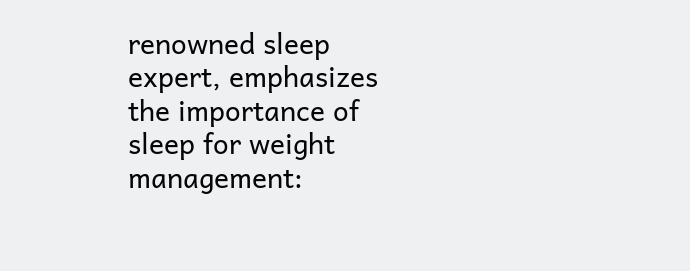renowned sleep expert, emphasizes the importance of sleep for weight management: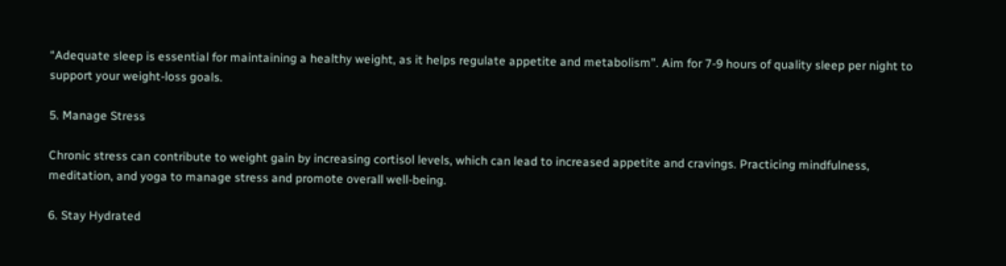“Adequate sleep is essential for maintaining a healthy weight, as it helps regulate appetite and metabolism”. Aim for 7-9 hours of quality sleep per night to support your weight-loss goals.

5. Manage Stress

Chronic stress can contribute to weight gain by increasing cortisol levels, which can lead to increased appetite and cravings. Practicing mindfulness, meditation, and yoga to manage stress and promote overall well-being.

6. Stay Hydrated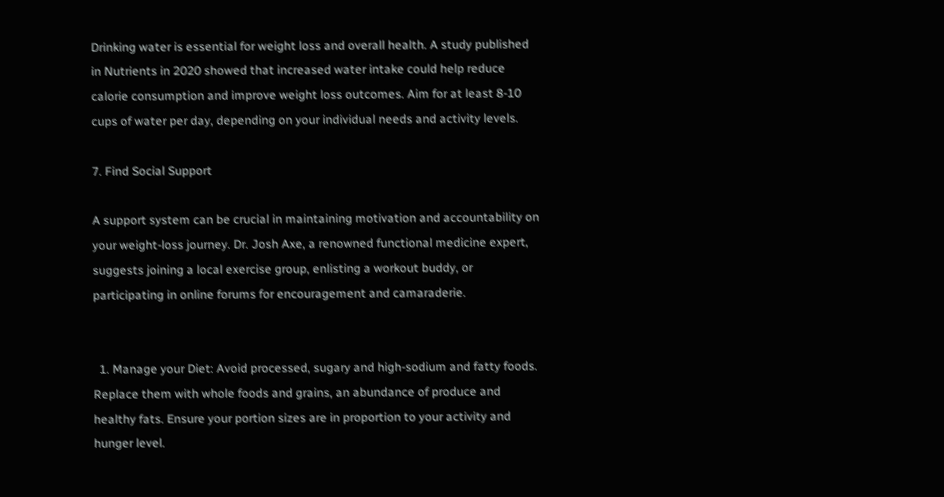Drinking water is essential for weight loss and overall health. A study published in Nutrients in 2020 showed that increased water intake could help reduce calorie consumption and improve weight loss outcomes. Aim for at least 8-10 cups of water per day, depending on your individual needs and activity levels.

7. Find Social Support

A support system can be crucial in maintaining motivation and accountability on your weight-loss journey. Dr. Josh Axe, a renowned functional medicine expert, suggests joining a local exercise group, enlisting a workout buddy, or participating in online forums for encouragement and camaraderie.


  1. Manage your Diet: Avoid processed, sugary and high-sodium and fatty foods. Replace them with whole foods and grains, an abundance of produce and healthy fats. Ensure your portion sizes are in proportion to your activity and hunger level.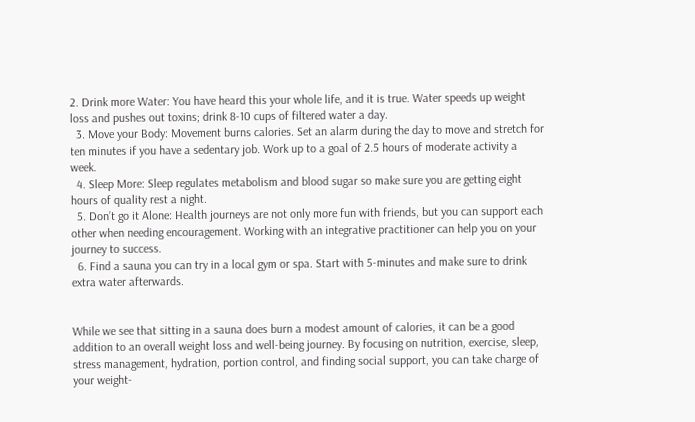2. Drink more Water: You have heard this your whole life, and it is true. Water speeds up weight loss and pushes out toxins; drink 8-10 cups of filtered water a day.
  3. Move your Body: Movement burns calories. Set an alarm during the day to move and stretch for ten minutes if you have a sedentary job. Work up to a goal of 2.5 hours of moderate activity a week.
  4. Sleep More: Sleep regulates metabolism and blood sugar so make sure you are getting eight hours of quality rest a night.
  5. Don’t go it Alone: Health journeys are not only more fun with friends, but you can support each other when needing encouragement. Working with an integrative practitioner can help you on your journey to success.
  6. Find a sauna you can try in a local gym or spa. Start with 5-minutes and make sure to drink extra water afterwards.


While we see that sitting in a sauna does burn a modest amount of calories, it can be a good addition to an overall weight loss and well-being journey. By focusing on nutrition, exercise, sleep, stress management, hydration, portion control, and finding social support, you can take charge of your weight-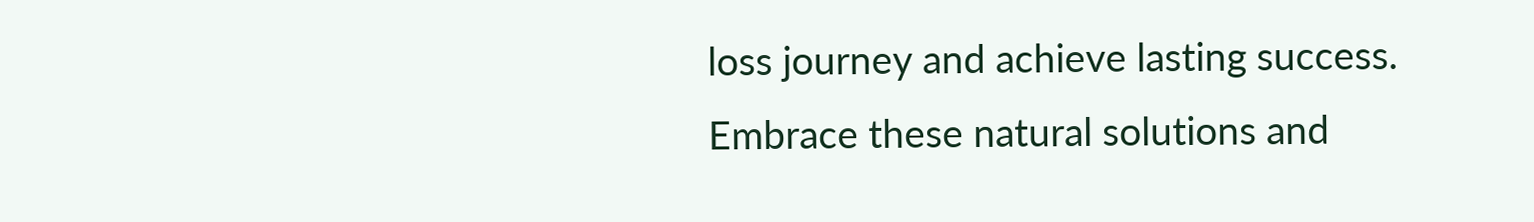loss journey and achieve lasting success. Embrace these natural solutions and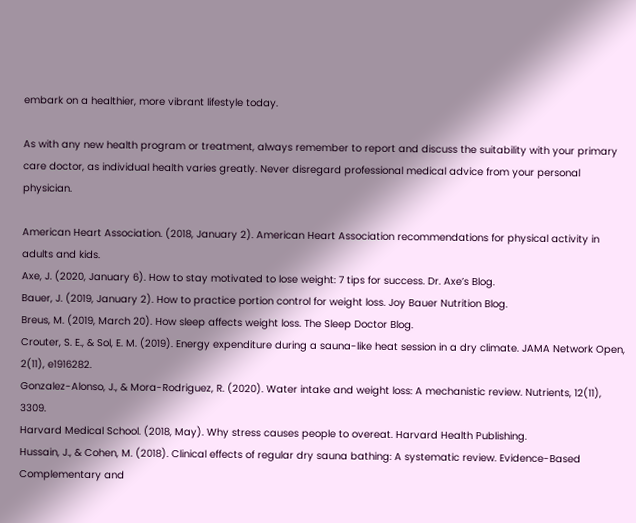embark on a healthier, more vibrant lifestyle today.

As with any new health program or treatment, always remember to report and discuss the suitability with your primary care doctor, as individual health varies greatly. Never disregard professional medical advice from your personal physician.

American Heart Association. (2018, January 2). American Heart Association recommendations for physical activity in adults and kids.
Axe, J. (2020, January 6). How to stay motivated to lose weight: 7 tips for success. Dr. Axe’s Blog.
Bauer, J. (2019, January 2). How to practice portion control for weight loss. Joy Bauer Nutrition Blog.
Breus, M. (2019, March 20). How sleep affects weight loss. The Sleep Doctor Blog.
Crouter, S. E., & Sol, E. M. (2019). Energy expenditure during a sauna-like heat session in a dry climate. JAMA Network Open, 2(11), e1916282.
Gonzalez-Alonso, J., & Mora-Rodriguez, R. (2020). Water intake and weight loss: A mechanistic review. Nutrients, 12(11), 3309.
Harvard Medical School. (2018, May). Why stress causes people to overeat. Harvard Health Publishing.
Hussain, J., & Cohen, M. (2018). Clinical effects of regular dry sauna bathing: A systematic review. Evidence-Based Complementary and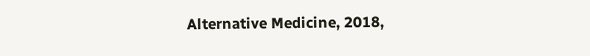Alternative Medicine, 2018,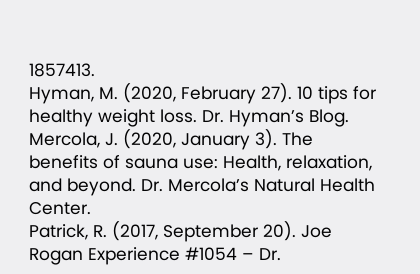1857413.
Hyman, M. (2020, February 27). 10 tips for healthy weight loss. Dr. Hyman’s Blog.
Mercola, J. (2020, January 3). The benefits of sauna use: Health, relaxation, and beyond. Dr. Mercola’s Natural Health Center.
Patrick, R. (2017, September 20). Joe Rogan Experience #1054 – Dr.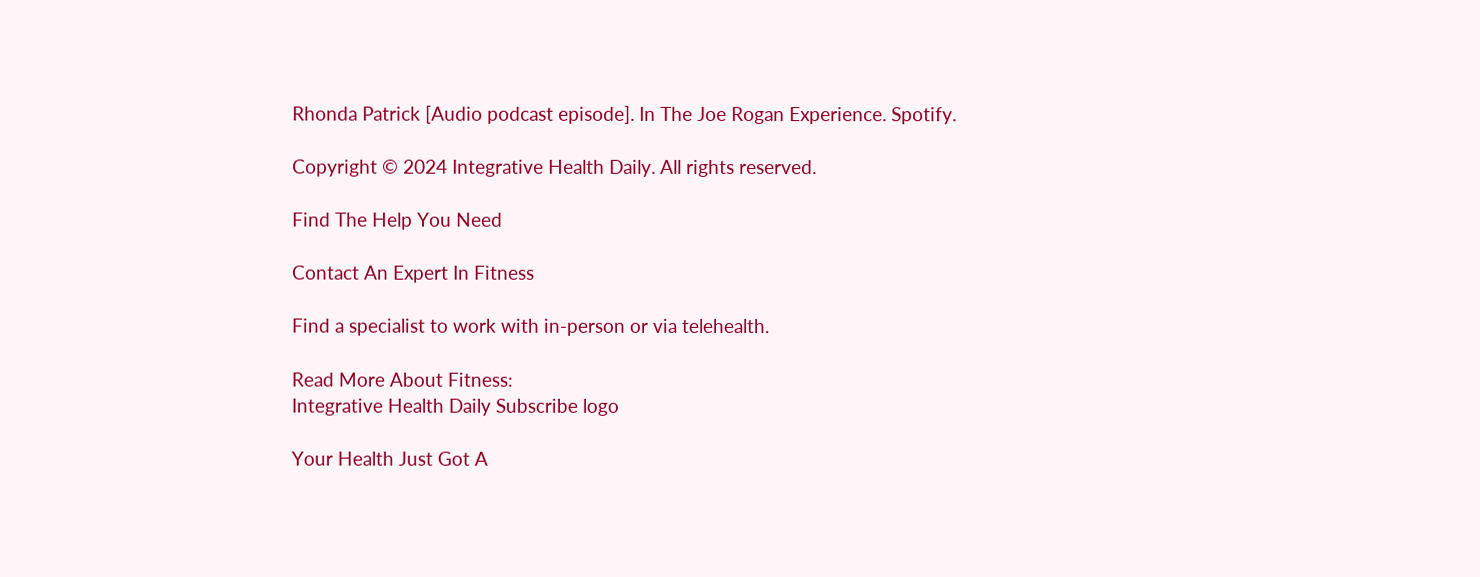Rhonda Patrick [Audio podcast episode]. In The Joe Rogan Experience. Spotify.

Copyright © 2024 Integrative Health Daily. All rights reserved.

Find The Help You Need

Contact An Expert In Fitness

Find a specialist to work with in-person or via telehealth.

Read More About Fitness:
Integrative Health Daily Subscribe logo

Your Health Just Got A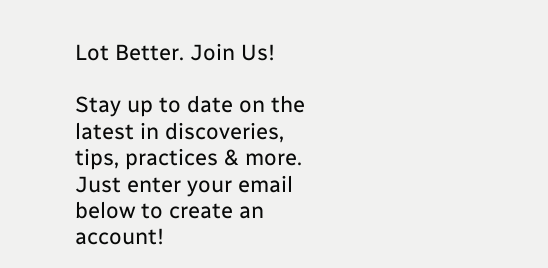Lot Better. Join Us!

Stay up to date on the latest in discoveries, tips, practices & more. Just enter your email below to create an account!